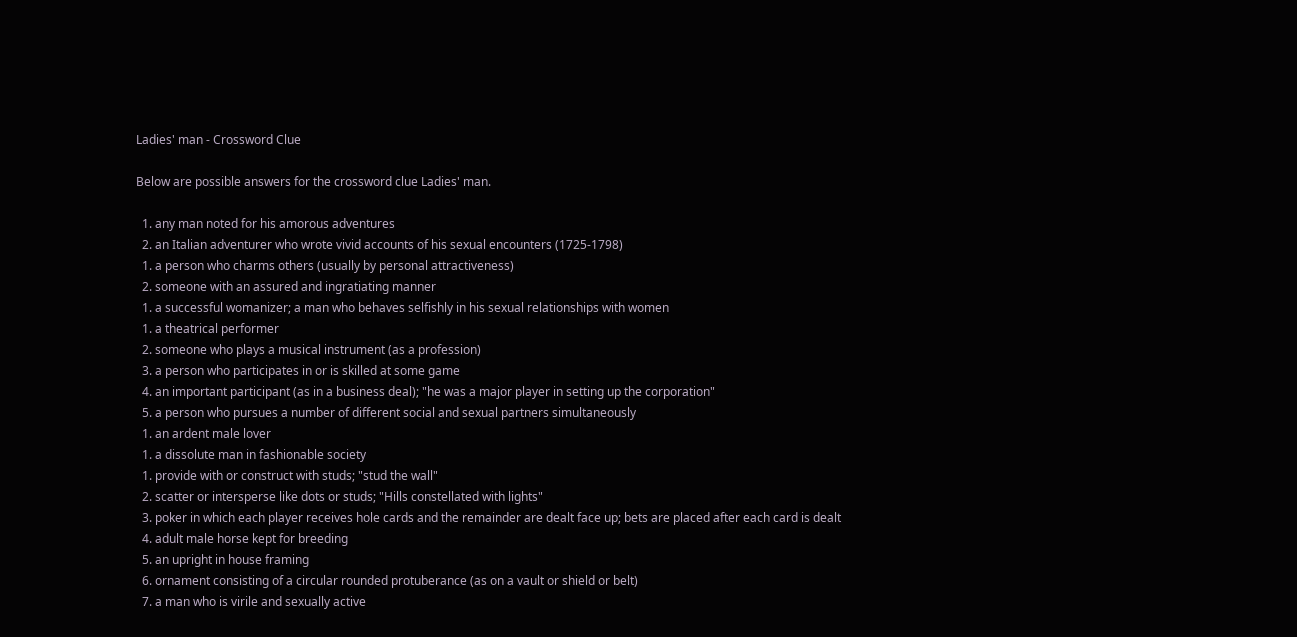Ladies' man - Crossword Clue

Below are possible answers for the crossword clue Ladies' man.

  1. any man noted for his amorous adventures
  2. an Italian adventurer who wrote vivid accounts of his sexual encounters (1725-1798)
  1. a person who charms others (usually by personal attractiveness)
  2. someone with an assured and ingratiating manner
  1. a successful womanizer; a man who behaves selfishly in his sexual relationships with women
  1. a theatrical performer
  2. someone who plays a musical instrument (as a profession)
  3. a person who participates in or is skilled at some game
  4. an important participant (as in a business deal); "he was a major player in setting up the corporation"
  5. a person who pursues a number of different social and sexual partners simultaneously
  1. an ardent male lover
  1. a dissolute man in fashionable society
  1. provide with or construct with studs; "stud the wall"
  2. scatter or intersperse like dots or studs; "Hills constellated with lights"
  3. poker in which each player receives hole cards and the remainder are dealt face up; bets are placed after each card is dealt
  4. adult male horse kept for breeding
  5. an upright in house framing
  6. ornament consisting of a circular rounded protuberance (as on a vault or shield or belt)
  7. a man who is virile and sexually active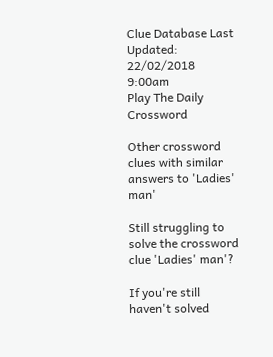Clue Database Last Updated: 22/02/2018 9:00am
Play The Daily Crossword

Other crossword clues with similar answers to 'Ladies' man'

Still struggling to solve the crossword clue 'Ladies' man'?

If you're still haven't solved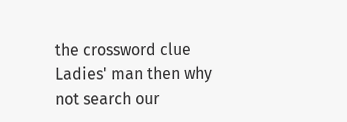the crossword clue Ladies' man then why not search our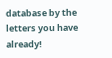database by the letters you have already!